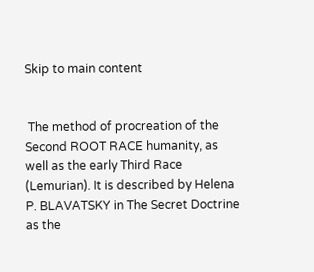Skip to main content


 The method of procreation of the Second ROOT RACE humanity, as well as the early Third Race (Lemurian). It is described by Helena P. BLAVATSKY in The Secret Doctrine as the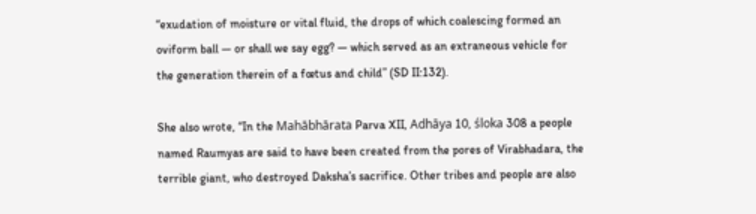“exudation of moisture or vital fluid, the drops of which coalescing formed an oviform ball — or shall we say egg? — which served as an extraneous vehicle for the generation therein of a fœtus and child” (SD II:132).

She also wrote, “In the Mahābhārata Parva XII, Adhāya 10, śloka 308 a people named Raumyas are said to have been created from the pores of Virabhadara, the terrible giant, who destroyed Daksha’s sacrifice. Other tribes and people are also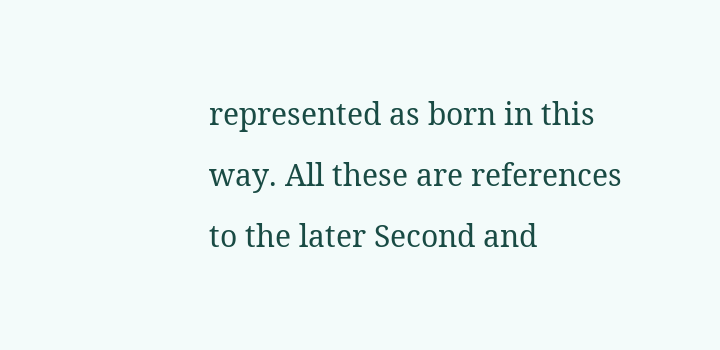represented as born in this way. All these are references to the later Second and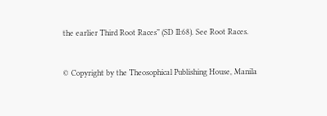the earlier Third Root Races” (SD II:68). See Root Races.


© Copyright by the Theosophical Publishing House, Manila